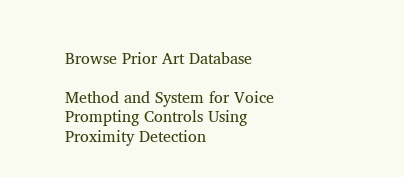Browse Prior Art Database

Method and System for Voice Prompting Controls Using Proximity Detection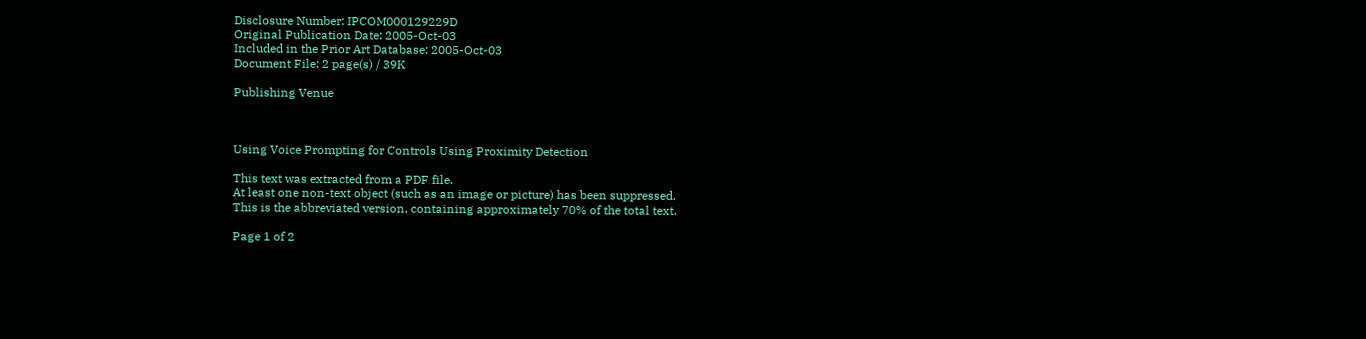Disclosure Number: IPCOM000129229D
Original Publication Date: 2005-Oct-03
Included in the Prior Art Database: 2005-Oct-03
Document File: 2 page(s) / 39K

Publishing Venue



Using Voice Prompting for Controls Using Proximity Detection

This text was extracted from a PDF file.
At least one non-text object (such as an image or picture) has been suppressed.
This is the abbreviated version, containing approximately 70% of the total text.

Page 1 of 2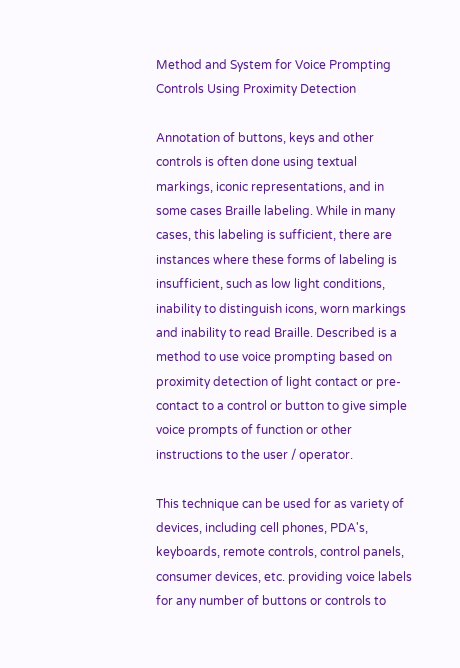Method and System for Voice Prompting Controls Using Proximity Detection

Annotation of buttons, keys and other controls is often done using textual markings, iconic representations, and in some cases Braille labeling. While in many cases, this labeling is sufficient, there are instances where these forms of labeling is insufficient, such as low light conditions, inability to distinguish icons, worn markings and inability to read Braille. Described is a method to use voice prompting based on proximity detection of light contact or pre-contact to a control or button to give simple voice prompts of function or other instructions to the user / operator.

This technique can be used for as variety of devices, including cell phones, PDA's, keyboards, remote controls, control panels, consumer devices, etc. providing voice labels for any number of buttons or controls to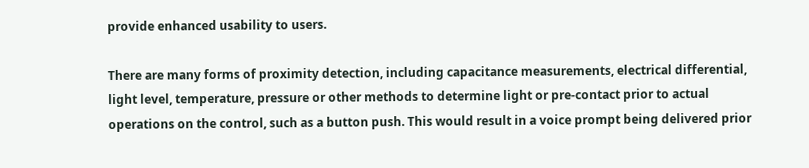provide enhanced usability to users.

There are many forms of proximity detection, including capacitance measurements, electrical differential, light level, temperature, pressure or other methods to determine light or pre-contact prior to actual operations on the control, such as a button push. This would result in a voice prompt being delivered prior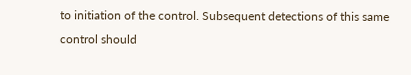to initiation of the control. Subsequent detections of this same control should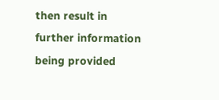then result in further information being provided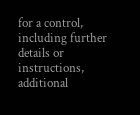for a control, including further details or instructions, additional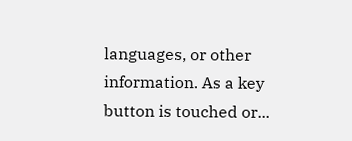languages, or other information. As a key button is touched or...